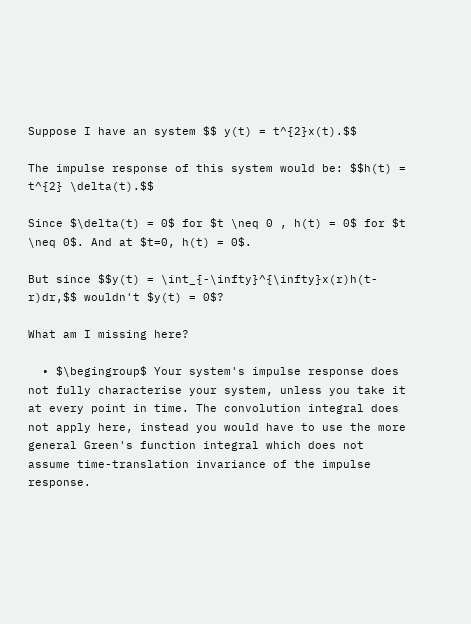Suppose I have an system $$ y(t) = t^{2}x(t).$$

The impulse response of this system would be: $$h(t) = t^{2} \delta(t).$$

Since $\delta(t) = 0$ for $t \neq 0 , h(t) = 0$ for $t \neq 0$. And at $t=0, h(t) = 0$.

But since $$y(t) = \int_{-\infty}^{\infty}x(r)h(t-r)dr,$$ wouldn't $y(t) = 0$?

What am I missing here?

  • $\begingroup$ Your system's impulse response does not fully characterise your system, unless you take it at every point in time. The convolution integral does not apply here, instead you would have to use the more general Green's function integral which does not assume time-translation invariance of the impulse response.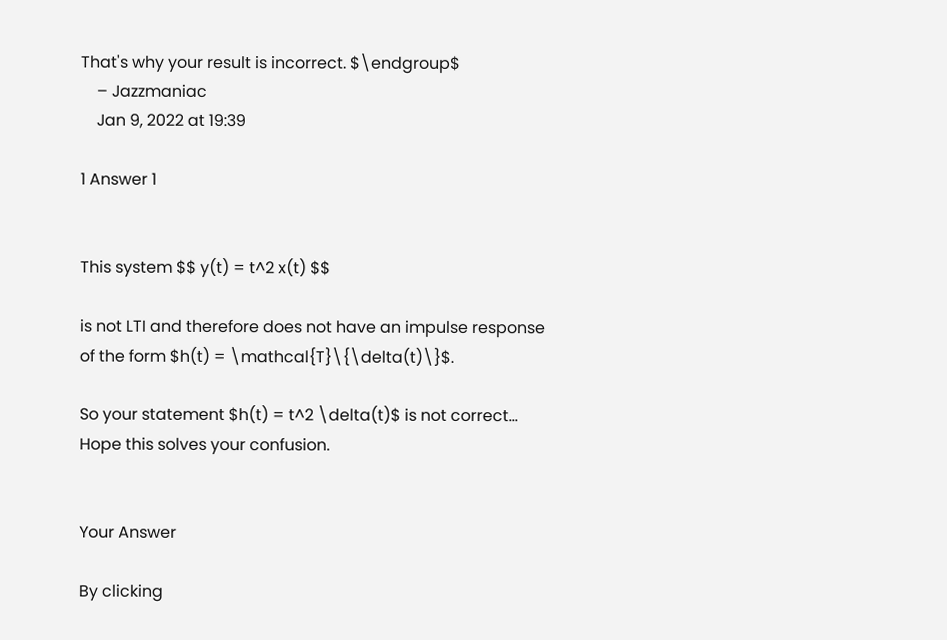That's why your result is incorrect. $\endgroup$
    – Jazzmaniac
    Jan 9, 2022 at 19:39

1 Answer 1


This system $$ y(t) = t^2 x(t) $$

is not LTI and therefore does not have an impulse response of the form $h(t) = \mathcal{T}\{\delta(t)\}$.

So your statement $h(t) = t^2 \delta(t)$ is not correct... Hope this solves your confusion.


Your Answer

By clicking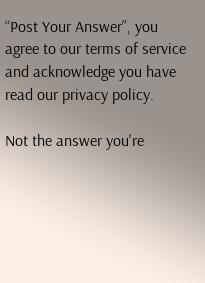“Post Your Answer”, you agree to our terms of service and acknowledge you have read our privacy policy.

Not the answer you're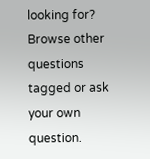looking for? Browse other questions tagged or ask your own question.